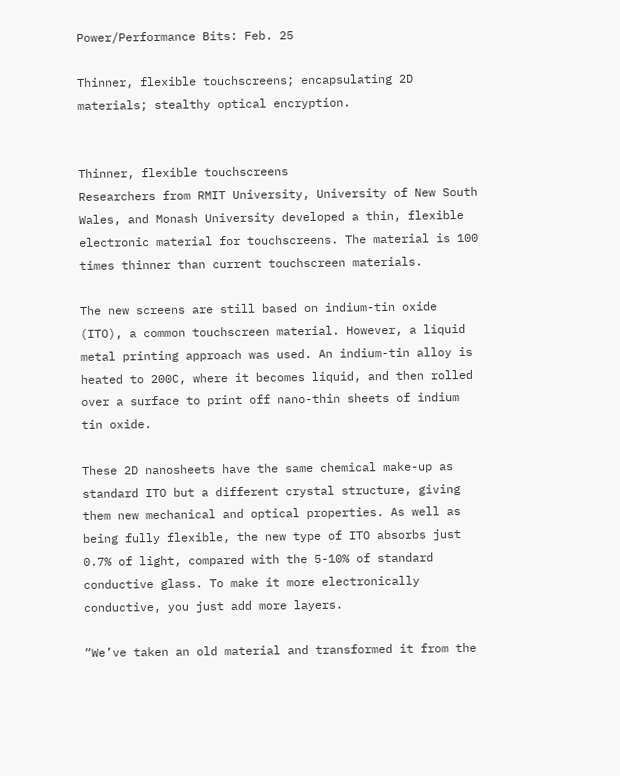Power/Performance Bits: Feb. 25

Thinner, flexible touchscreens; encapsulating 2D materials; stealthy optical encryption.


Thinner, flexible touchscreens
Researchers from RMIT University, University of New South Wales, and Monash University developed a thin, flexible electronic material for touchscreens. The material is 100 times thinner than current touchscreen materials.

The new screens are still based on indium-tin oxide (ITO), a common touchscreen material. However, a liquid metal printing approach was used. An indium-tin alloy is heated to 200C, where it becomes liquid, and then rolled over a surface to print off nano-thin sheets of indium tin oxide.

These 2D nanosheets have the same chemical make-up as standard ITO but a different crystal structure, giving them new mechanical and optical properties. As well as being fully flexible, the new type of ITO absorbs just 0.7% of light, compared with the 5-10% of standard conductive glass. To make it more electronically conductive, you just add more layers.

“We’ve taken an old material and transformed it from the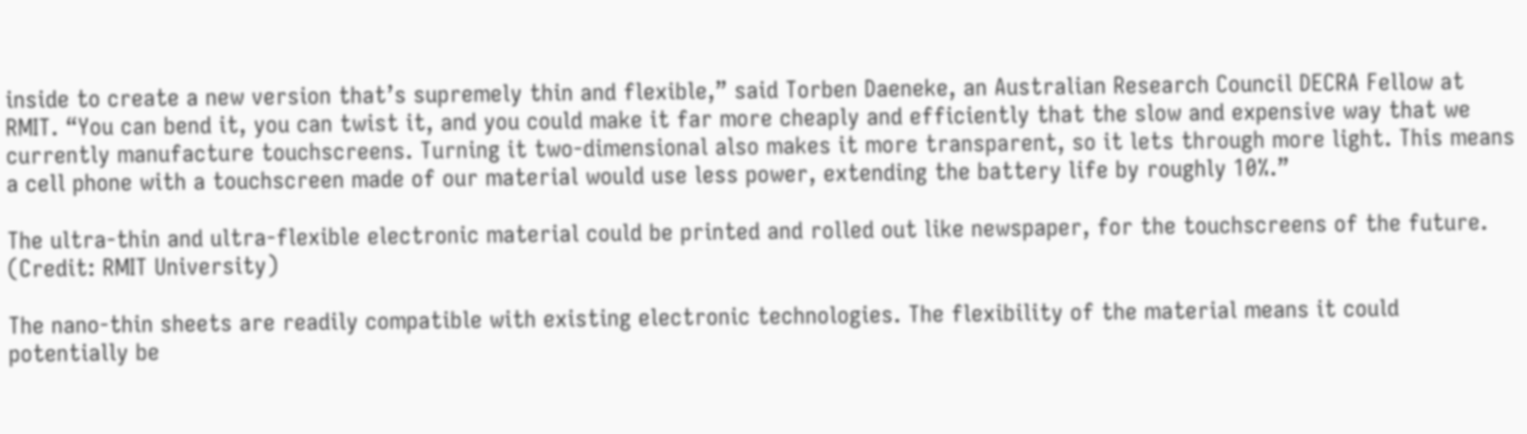inside to create a new version that’s supremely thin and flexible,” said Torben Daeneke, an Australian Research Council DECRA Fellow at RMIT. “You can bend it, you can twist it, and you could make it far more cheaply and efficiently that the slow and expensive way that we currently manufacture touchscreens. Turning it two-dimensional also makes it more transparent, so it lets through more light. This means a cell phone with a touchscreen made of our material would use less power, extending the battery life by roughly 10%.”

The ultra-thin and ultra-flexible electronic material could be printed and rolled out like newspaper, for the touchscreens of the future. (Credit: RMIT University)

The nano-thin sheets are readily compatible with existing electronic technologies. The flexibility of the material means it could potentially be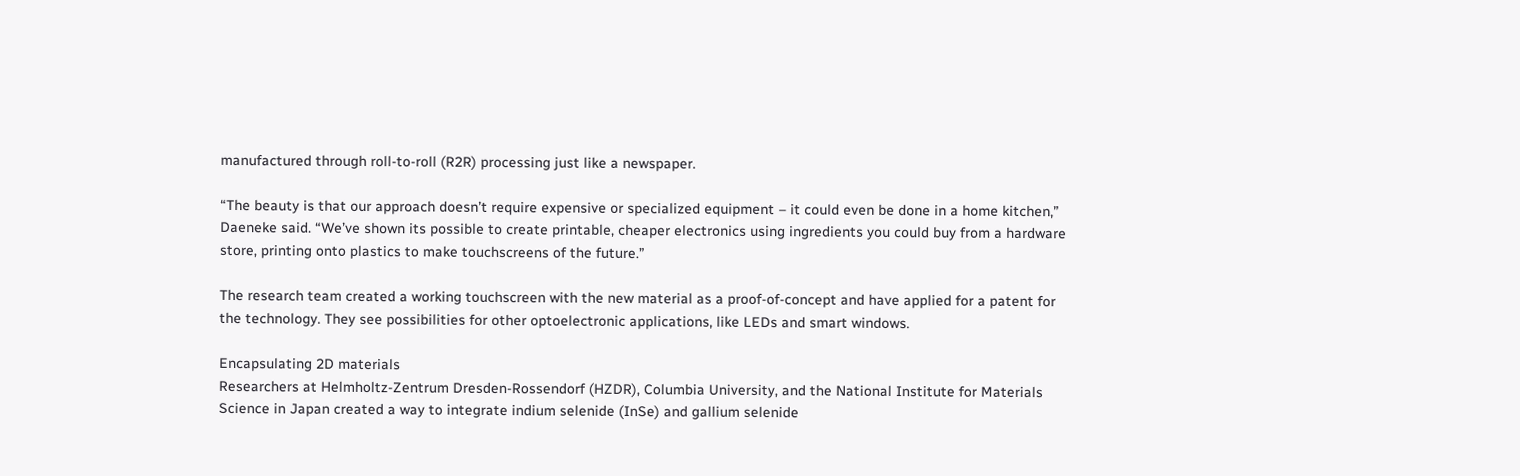manufactured through roll-to-roll (R2R) processing just like a newspaper.

“The beauty is that our approach doesn’t require expensive or specialized equipment – it could even be done in a home kitchen,” Daeneke said. “We’ve shown its possible to create printable, cheaper electronics using ingredients you could buy from a hardware store, printing onto plastics to make touchscreens of the future.”

The research team created a working touchscreen with the new material as a proof-of-concept and have applied for a patent for the technology. They see possibilities for other optoelectronic applications, like LEDs and smart windows.

Encapsulating 2D materials
Researchers at Helmholtz-Zentrum Dresden-Rossendorf (HZDR), Columbia University, and the National Institute for Materials Science in Japan created a way to integrate indium selenide (InSe) and gallium selenide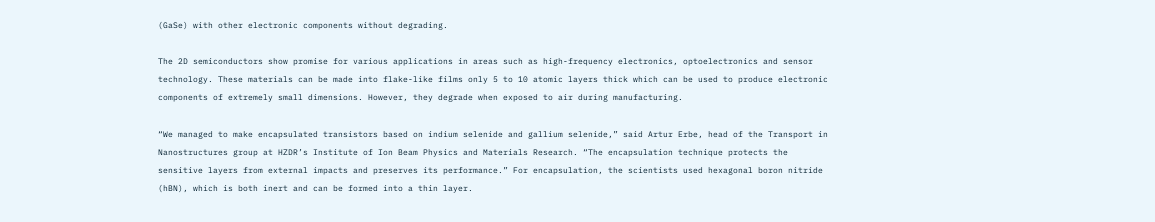(GaSe) with other electronic components without degrading.

The 2D semiconductors show promise for various applications in areas such as high-frequency electronics, optoelectronics and sensor technology. These materials can be made into flake-like films only 5 to 10 atomic layers thick which can be used to produce electronic components of extremely small dimensions. However, they degrade when exposed to air during manufacturing.

“We managed to make encapsulated transistors based on indium selenide and gallium selenide,” said Artur Erbe, head of the Transport in Nanostructures group at HZDR’s Institute of Ion Beam Physics and Materials Research. “The encapsulation technique protects the sensitive layers from external impacts and preserves its performance.” For encapsulation, the scientists used hexagonal boron nitride (hBN), which is both inert and can be formed into a thin layer.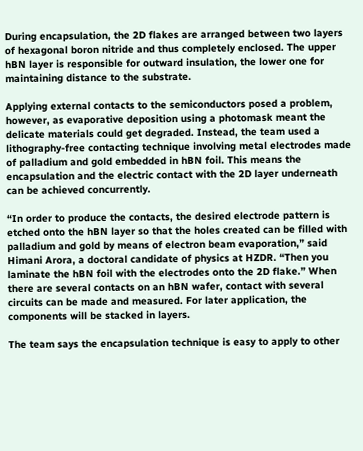During encapsulation, the 2D flakes are arranged between two layers of hexagonal boron nitride and thus completely enclosed. The upper hBN layer is responsible for outward insulation, the lower one for maintaining distance to the substrate.

Applying external contacts to the semiconductors posed a problem, however, as evaporative deposition using a photomask meant the delicate materials could get degraded. Instead, the team used a lithography-free contacting technique involving metal electrodes made of palladium and gold embedded in hBN foil. This means the encapsulation and the electric contact with the 2D layer underneath can be achieved concurrently.

“In order to produce the contacts, the desired electrode pattern is etched onto the hBN layer so that the holes created can be filled with palladium and gold by means of electron beam evaporation,” said Himani Arora, a doctoral candidate of physics at HZDR. “Then you laminate the hBN foil with the electrodes onto the 2D flake.” When there are several contacts on an hBN wafer, contact with several circuits can be made and measured. For later application, the components will be stacked in layers.

The team says the encapsulation technique is easy to apply to other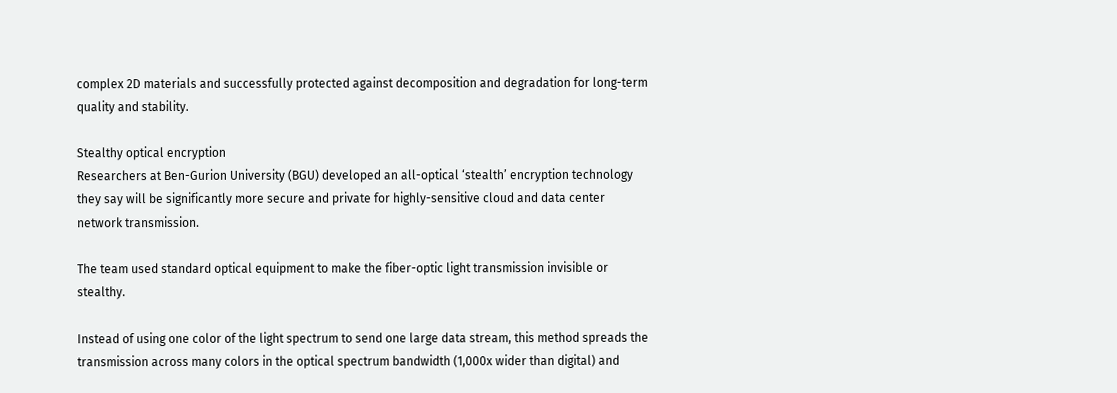complex 2D materials and successfully protected against decomposition and degradation for long-term quality and stability.

Stealthy optical encryption
Researchers at Ben-Gurion University (BGU) developed an all-optical ‘stealth’ encryption technology they say will be significantly more secure and private for highly-sensitive cloud and data center network transmission.

The team used standard optical equipment to make the fiber-optic light transmission invisible or stealthy.

Instead of using one color of the light spectrum to send one large data stream, this method spreads the transmission across many colors in the optical spectrum bandwidth (1,000x wider than digital) and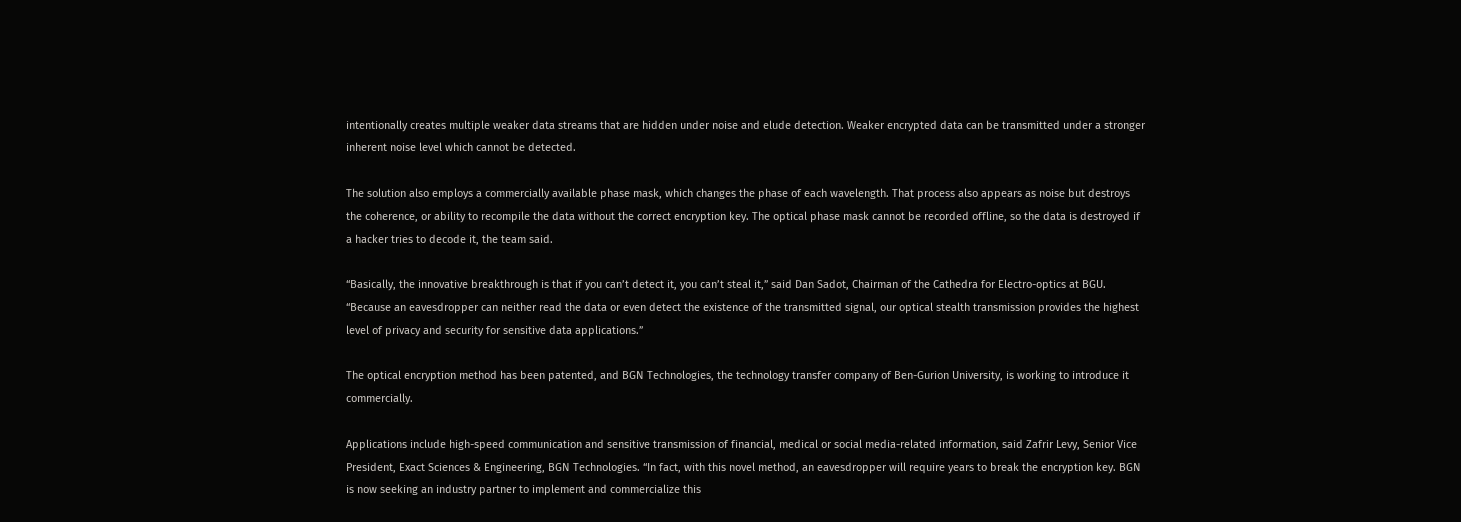intentionally creates multiple weaker data streams that are hidden under noise and elude detection. Weaker encrypted data can be transmitted under a stronger inherent noise level which cannot be detected.

The solution also employs a commercially available phase mask, which changes the phase of each wavelength. That process also appears as noise but destroys the coherence, or ability to recompile the data without the correct encryption key. The optical phase mask cannot be recorded offline, so the data is destroyed if a hacker tries to decode it, the team said.

“Basically, the innovative breakthrough is that if you can’t detect it, you can’t steal it,” said Dan Sadot, Chairman of the Cathedra for Electro-optics at BGU. “Because an eavesdropper can neither read the data or even detect the existence of the transmitted signal, our optical stealth transmission provides the highest level of privacy and security for sensitive data applications.”

The optical encryption method has been patented, and BGN Technologies, the technology transfer company of Ben-Gurion University, is working to introduce it commercially.

Applications include high-speed communication and sensitive transmission of financial, medical or social media-related information, said Zafrir Levy, Senior Vice President, Exact Sciences & Engineering, BGN Technologies. “In fact, with this novel method, an eavesdropper will require years to break the encryption key. BGN is now seeking an industry partner to implement and commercialize this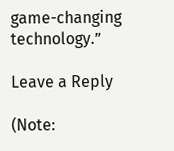game-changing technology.”

Leave a Reply

(Note: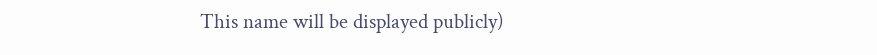This name will be displayed publicly)